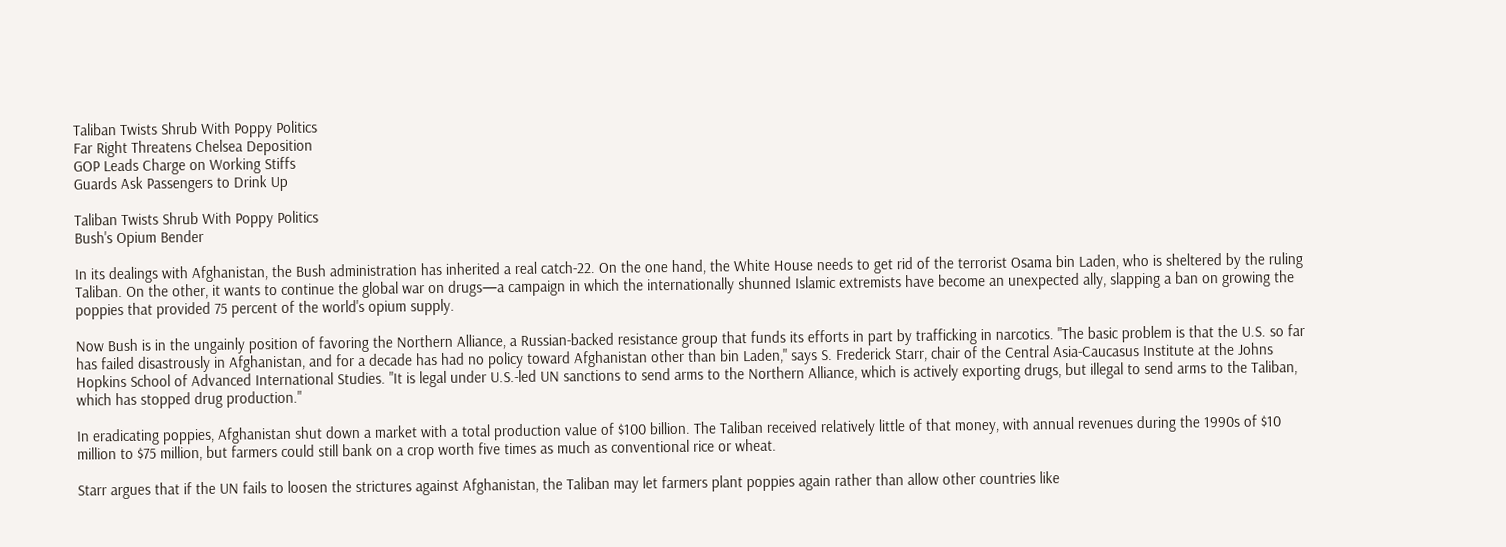Taliban Twists Shrub With Poppy Politics
Far Right Threatens Chelsea Deposition
GOP Leads Charge on Working Stiffs
Guards Ask Passengers to Drink Up

Taliban Twists Shrub With Poppy Politics
Bush's Opium Bender

In its dealings with Afghanistan, the Bush administration has inherited a real catch-22. On the one hand, the White House needs to get rid of the terrorist Osama bin Laden, who is sheltered by the ruling Taliban. On the other, it wants to continue the global war on drugs—a campaign in which the internationally shunned Islamic extremists have become an unexpected ally, slapping a ban on growing the poppies that provided 75 percent of the world's opium supply.

Now Bush is in the ungainly position of favoring the Northern Alliance, a Russian-backed resistance group that funds its efforts in part by trafficking in narcotics. "The basic problem is that the U.S. so far has failed disastrously in Afghanistan, and for a decade has had no policy toward Afghanistan other than bin Laden," says S. Frederick Starr, chair of the Central Asia-Caucasus Institute at the Johns Hopkins School of Advanced International Studies. "It is legal under U.S.-led UN sanctions to send arms to the Northern Alliance, which is actively exporting drugs, but illegal to send arms to the Taliban, which has stopped drug production."

In eradicating poppies, Afghanistan shut down a market with a total production value of $100 billion. The Taliban received relatively little of that money, with annual revenues during the 1990s of $10 million to $75 million, but farmers could still bank on a crop worth five times as much as conventional rice or wheat.

Starr argues that if the UN fails to loosen the strictures against Afghanistan, the Taliban may let farmers plant poppies again rather than allow other countries like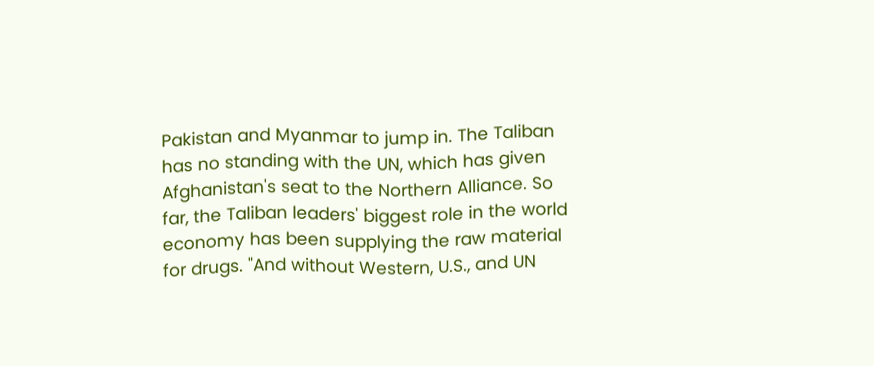Pakistan and Myanmar to jump in. The Taliban has no standing with the UN, which has given Afghanistan's seat to the Northern Alliance. So far, the Taliban leaders' biggest role in the world economy has been supplying the raw material for drugs. "And without Western, U.S., and UN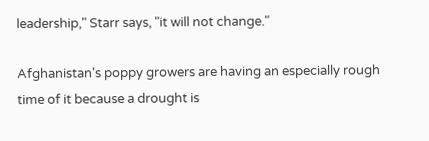leadership," Starr says, "it will not change."

Afghanistan's poppy growers are having an especially rough time of it because a drought is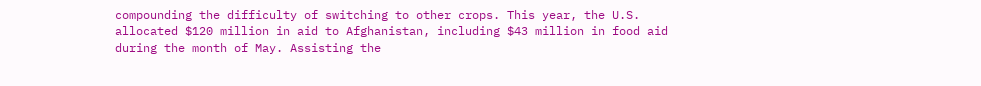compounding the difficulty of switching to other crops. This year, the U.S. allocated $120 million in aid to Afghanistan, including $43 million in food aid during the month of May. Assisting the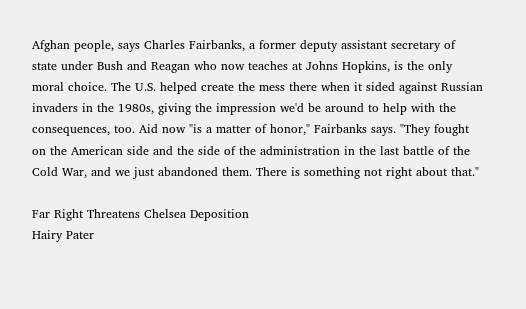Afghan people, says Charles Fairbanks, a former deputy assistant secretary of state under Bush and Reagan who now teaches at Johns Hopkins, is the only moral choice. The U.S. helped create the mess there when it sided against Russian invaders in the 1980s, giving the impression we'd be around to help with the consequences, too. Aid now "is a matter of honor," Fairbanks says. "They fought on the American side and the side of the administration in the last battle of the Cold War, and we just abandoned them. There is something not right about that."

Far Right Threatens Chelsea Deposition
Hairy Pater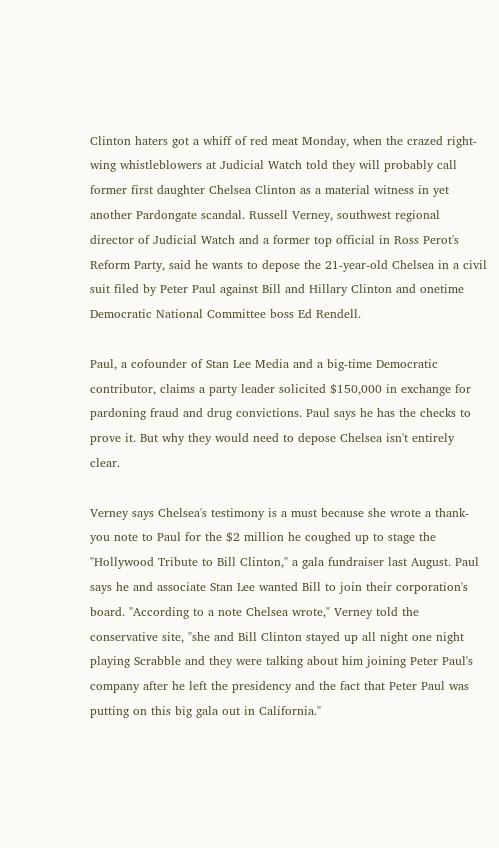Clinton haters got a whiff of red meat Monday, when the crazed right-wing whistleblowers at Judicial Watch told they will probably call former first daughter Chelsea Clinton as a material witness in yet another Pardongate scandal. Russell Verney, southwest regional director of Judicial Watch and a former top official in Ross Perot's Reform Party, said he wants to depose the 21-year-old Chelsea in a civil suit filed by Peter Paul against Bill and Hillary Clinton and onetime Democratic National Committee boss Ed Rendell.

Paul, a cofounder of Stan Lee Media and a big-time Democratic contributor, claims a party leader solicited $150,000 in exchange for pardoning fraud and drug convictions. Paul says he has the checks to prove it. But why they would need to depose Chelsea isn't entirely clear.

Verney says Chelsea's testimony is a must because she wrote a thank-you note to Paul for the $2 million he coughed up to stage the "Hollywood Tribute to Bill Clinton," a gala fundraiser last August. Paul says he and associate Stan Lee wanted Bill to join their corporation's board. "According to a note Chelsea wrote," Verney told the conservative site, "she and Bill Clinton stayed up all night one night playing Scrabble and they were talking about him joining Peter Paul's company after he left the presidency and the fact that Peter Paul was putting on this big gala out in California."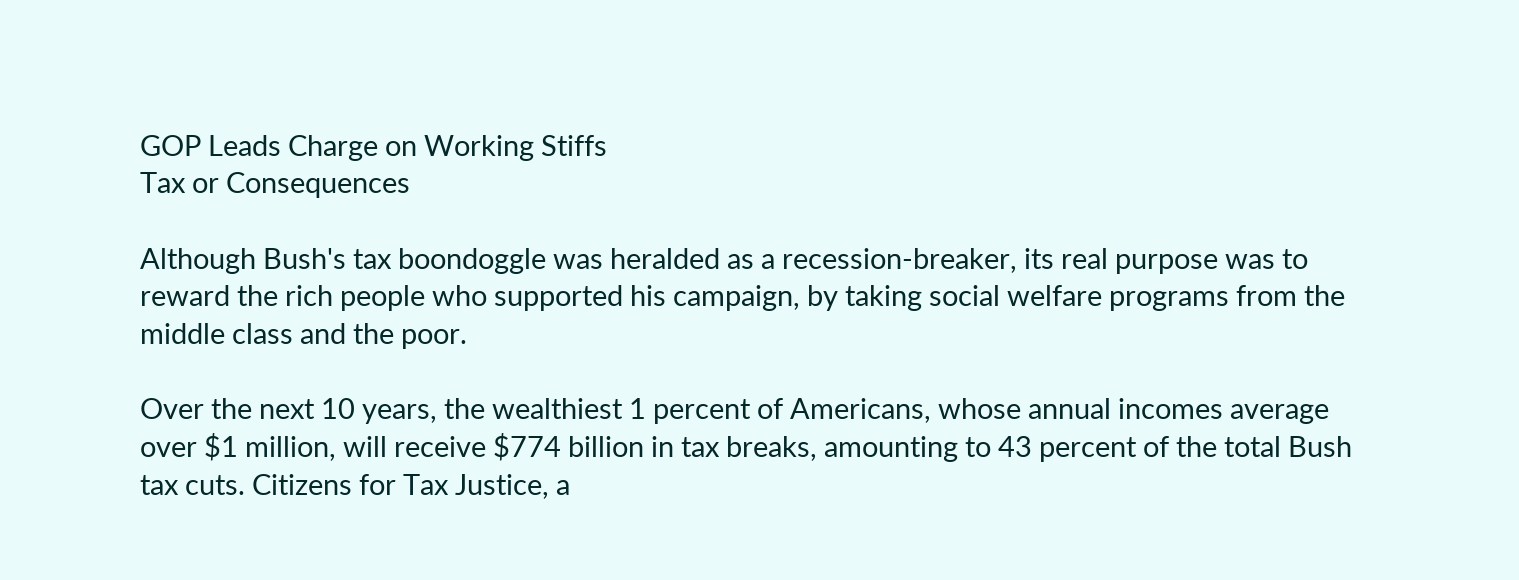GOP Leads Charge on Working Stiffs
Tax or Consequences

Although Bush's tax boondoggle was heralded as a recession-breaker, its real purpose was to reward the rich people who supported his campaign, by taking social welfare programs from the middle class and the poor.

Over the next 10 years, the wealthiest 1 percent of Americans, whose annual incomes average over $1 million, will receive $774 billion in tax breaks, amounting to 43 percent of the total Bush tax cuts. Citizens for Tax Justice, a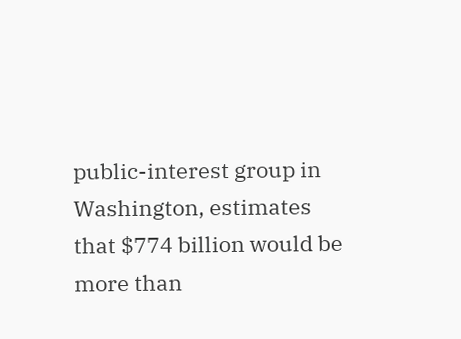public-interest group in Washington, estimates that $774 billion would be more than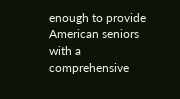enough to provide American seniors with a comprehensive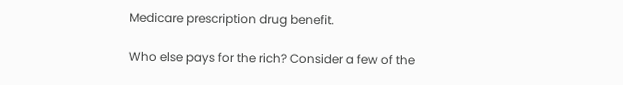Medicare prescription drug benefit.

Who else pays for the rich? Consider a few of the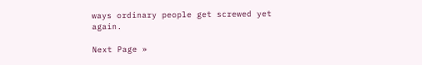ways ordinary people get screwed yet again.

Next Page »